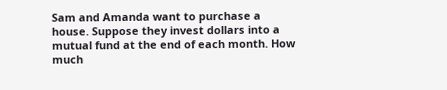Sam and Amanda want to purchase a house. Suppose they invest dollars into a mutual fund at the end of each month. How much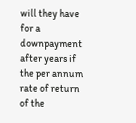will they have for a downpayment after years if the per annum rate of return of the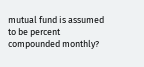mutual fund is assumed to be percent compounded monthly?